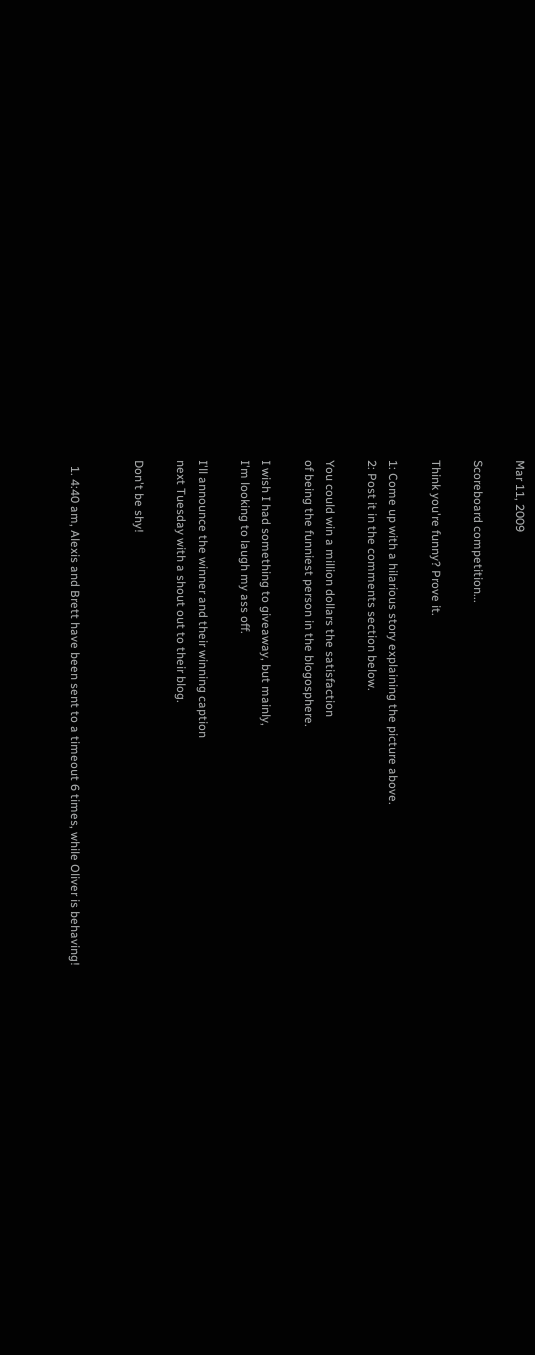Mar 11, 2009

Scoreboard competition...

Think you're funny? Prove it.

1: Come up with a hilarious story explaining the picture above.
2: Post it in the comments section below.

You could win a million dollars the satisfaction
of being the funniest person in the blogosphere.

I wish I had something to giveaway, but mainly,
I'm looking to laugh my ass off.

I'll announce the winner and their winning caption
next Tuesday with a shout out to their blog.

Don't be shy!


  1. 4:40 am, Alexis and Brett have been sent to a timeout 6 times, while Oliver is behaving!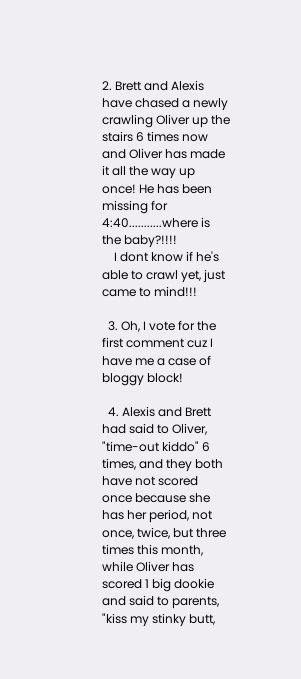2. Brett and Alexis have chased a newly crawling Oliver up the stairs 6 times now and Oliver has made it all the way up once! He has been missing for 4:40...........where is the baby?!!!!
    I dont know if he's able to crawl yet, just came to mind!!!

  3. Oh, I vote for the first comment cuz I have me a case of bloggy block!

  4. Alexis and Brett had said to Oliver, "time-out kiddo" 6 times, and they both have not scored once because she has her period, not once, twice, but three times this month, while Oliver has scored 1 big dookie and said to parents, "kiss my stinky butt,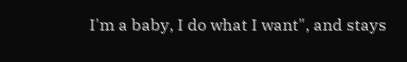I'm a baby, I do what I want", and stays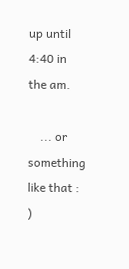up until 4:40 in the am.

    ... or something like that : )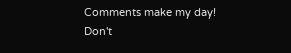Comments make my day!
Don't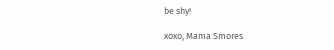be shy!

xoxo, Mama Smores